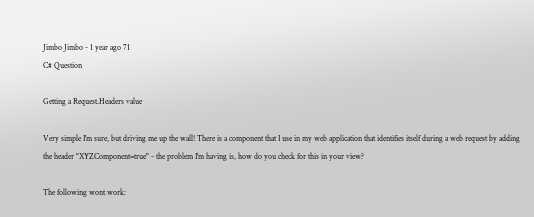Jimbo Jimbo - 1 year ago 71
C# Question

Getting a Request.Headers value

Very simple I'm sure, but driving me up the wall! There is a component that I use in my web application that identifies itself during a web request by adding the header "XYZComponent=true" - the problem I'm having is, how do you check for this in your view?

The following wont work: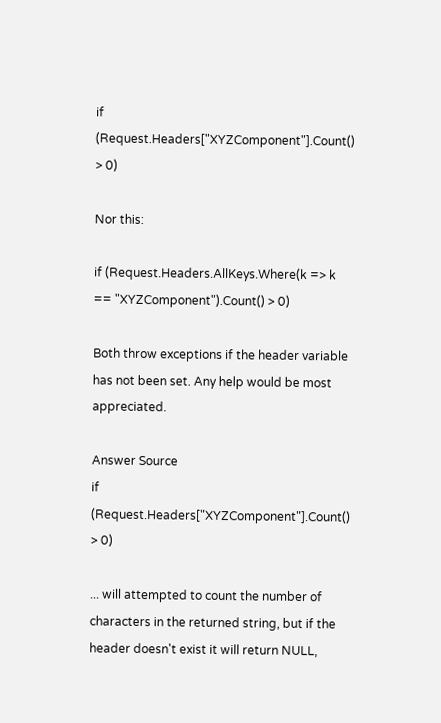if (Request.Headers["XYZComponent"].Count() > 0)

Nor this:

if (Request.Headers.AllKeys.Where(k => k == "XYZComponent").Count() > 0)

Both throw exceptions if the header variable has not been set. Any help would be most appreciated.

Answer Source
if (Request.Headers["XYZComponent"].Count() > 0)

... will attempted to count the number of characters in the returned string, but if the header doesn't exist it will return NULL,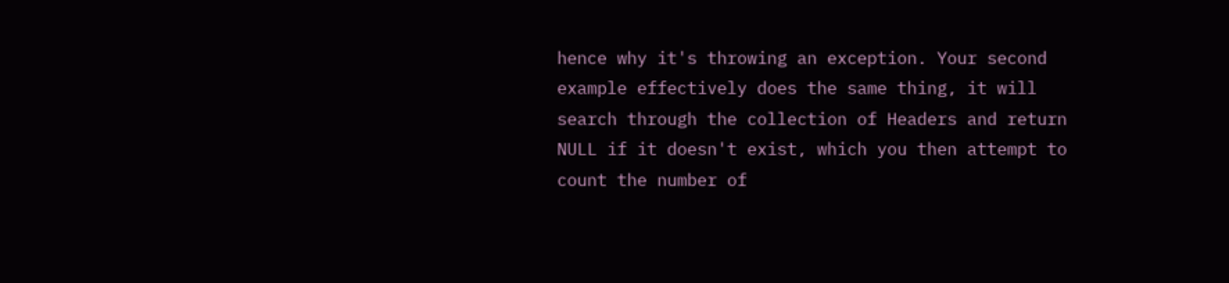hence why it's throwing an exception. Your second example effectively does the same thing, it will search through the collection of Headers and return NULL if it doesn't exist, which you then attempt to count the number of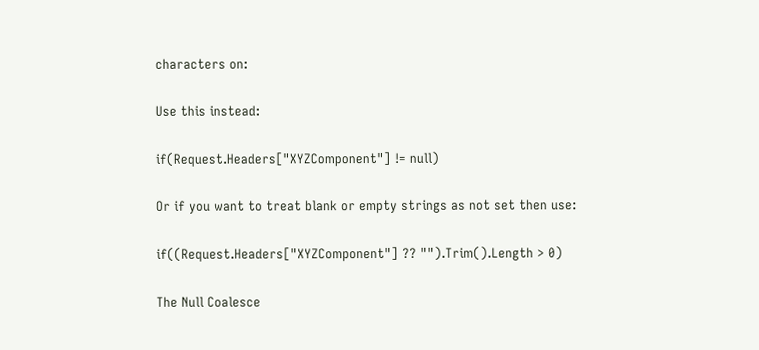characters on:

Use this instead:

if(Request.Headers["XYZComponent"] != null)

Or if you want to treat blank or empty strings as not set then use:

if((Request.Headers["XYZComponent"] ?? "").Trim().Length > 0)

The Null Coalesce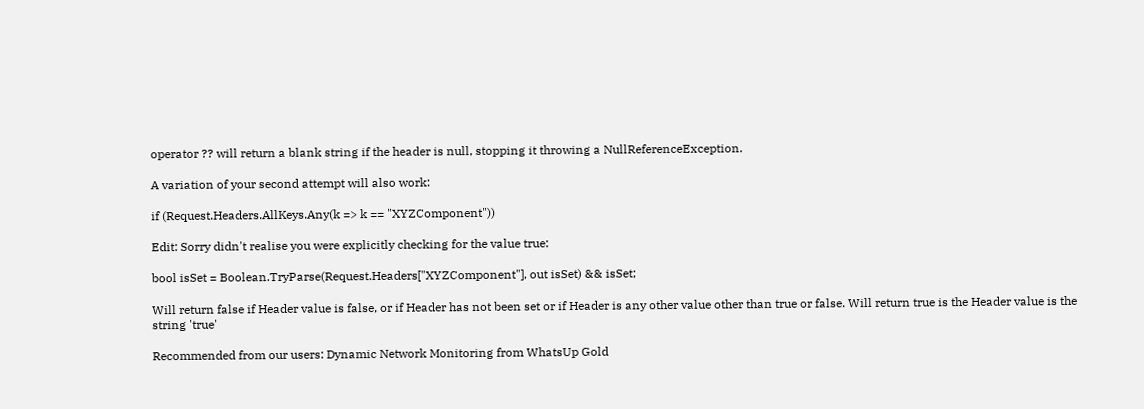operator ?? will return a blank string if the header is null, stopping it throwing a NullReferenceException.

A variation of your second attempt will also work:

if (Request.Headers.AllKeys.Any(k => k == "XYZComponent"))

Edit: Sorry didn't realise you were explicitly checking for the value true:

bool isSet = Boolean.TryParse(Request.Headers["XYZComponent"], out isSet) && isSet;

Will return false if Header value is false, or if Header has not been set or if Header is any other value other than true or false. Will return true is the Header value is the string 'true'

Recommended from our users: Dynamic Network Monitoring from WhatsUp Gold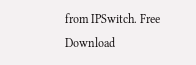from IPSwitch. Free Download